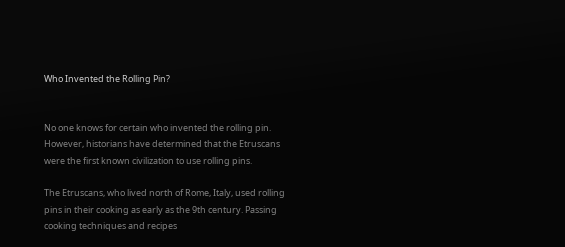Who Invented the Rolling Pin?


No one knows for certain who invented the rolling pin. However, historians have determined that the Etruscans were the first known civilization to use rolling pins.

The Etruscans, who lived north of Rome, Italy, used rolling pins in their cooking as early as the 9th century. Passing cooking techniques and recipes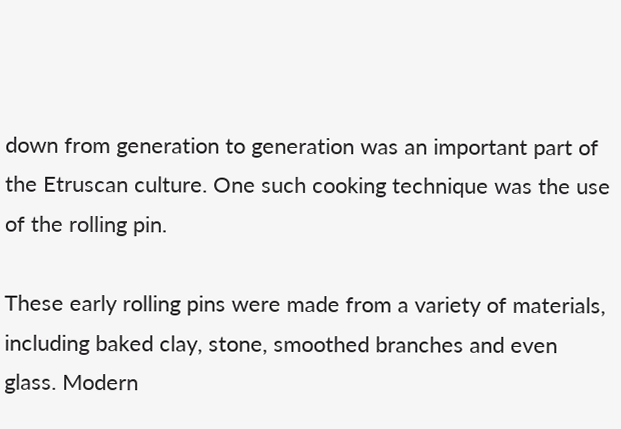down from generation to generation was an important part of the Etruscan culture. One such cooking technique was the use of the rolling pin.

These early rolling pins were made from a variety of materials, including baked clay, stone, smoothed branches and even glass. Modern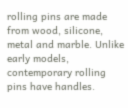rolling pins are made from wood, silicone, metal and marble. Unlike early models, contemporary rolling pins have handles.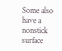Some also have a nonstick surface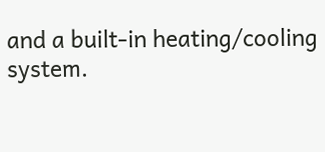and a built-in heating/cooling system.